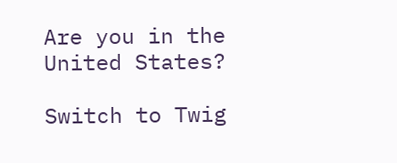Are you in the United States?

Switch to Twig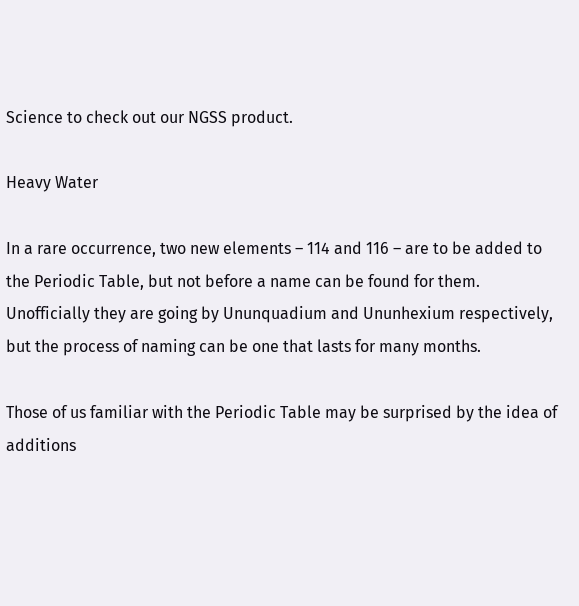Science to check out our NGSS product.

Heavy Water

In a rare occurrence, two new elements – 114 and 116 – are to be added to the Periodic Table, but not before a name can be found for them. Unofficially they are going by Ununquadium and Ununhexium respectively, but the process of naming can be one that lasts for many months.

Those of us familiar with the Periodic Table may be surprised by the idea of additions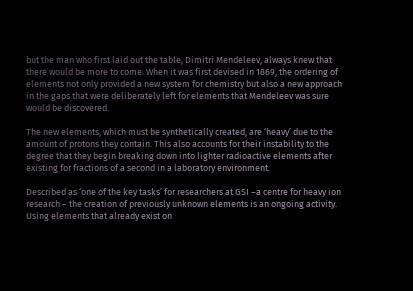but the man who first laid out the table, Dimitri Mendeleev, always knew that there would be more to come. When it was first devised in 1869, the ordering of elements not only provided a new system for chemistry but also a new approach in the gaps that were deliberately left for elements that Mendeleev was sure would be discovered.

The new elements, which must be synthetically created, are ‘heavy’ due to the amount of protons they contain. This also accounts for their instability to the degree that they begin breaking down into lighter radioactive elements after existing for fractions of a second in a laboratory environment.

Described as ‘one of the key tasks’ for researchers at GSI –a centre for heavy ion research – the creation of previously unknown elements is an ongoing activity. Using elements that already exist on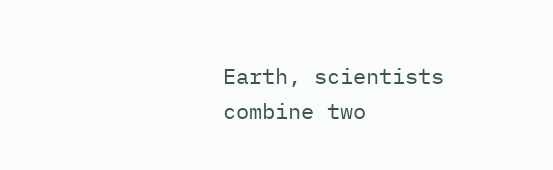Earth, scientists combine two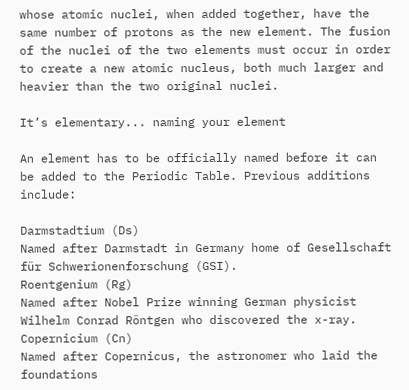whose atomic nuclei, when added together, have the same number of protons as the new element. The fusion of the nuclei of the two elements must occur in order to create a new atomic nucleus, both much larger and heavier than the two original nuclei.

It’s elementary... naming your element

An element has to be officially named before it can be added to the Periodic Table. Previous additions include:

Darmstadtium (Ds)
Named after Darmstadt in Germany home of Gesellschaft für Schwerionenforschung (GSI).
Roentgenium (Rg)
Named after Nobel Prize winning German physicist Wilhelm Conrad Röntgen who discovered the x-ray.
Copernicium (Cn)
Named after Copernicus, the astronomer who laid the foundations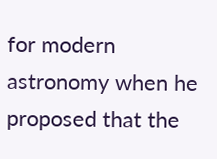for modern astronomy when he proposed that the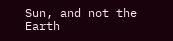Sun, and not the Earth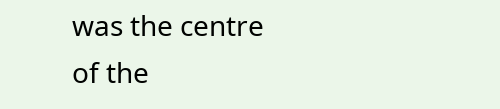was the centre of the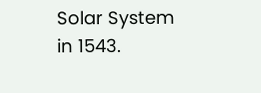Solar System in 1543.